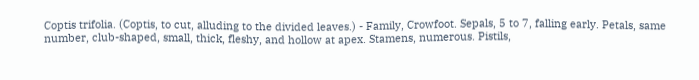Coptis trifolia. (Coptis, to cut, alluding to the divided leaves.) - Family, Crowfoot. Sepals, 5 to 7, falling early. Petals, same number, club-shaped, small, thick, fleshy, and hollow at apex. Stamens, numerous. Pistils,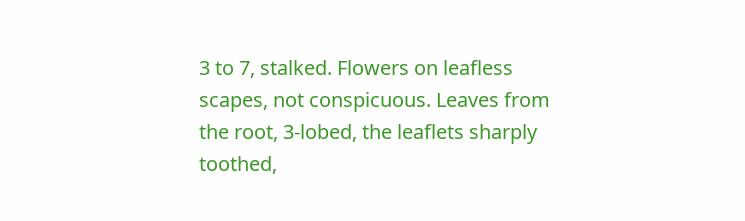3 to 7, stalked. Flowers on leafless scapes, not conspicuous. Leaves from the root, 3-lobed, the leaflets sharply toothed,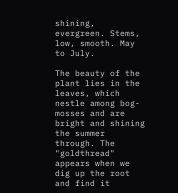shining, evergreen. Stems, low, smooth. May to July.

The beauty of the plant lies in the leaves, which nestle among bog-mosses and are bright and shining the summer through. The "goldthread" appears when we dig up the root and find it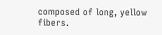composed of long, yellow fibers.